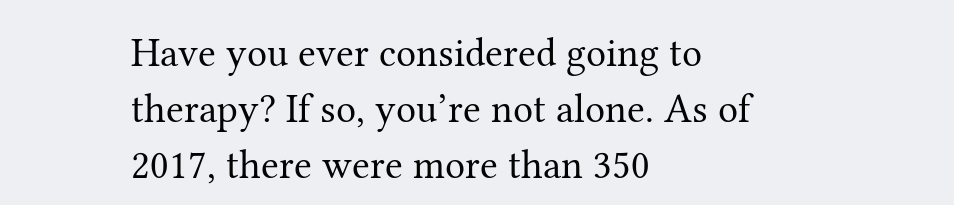Have you ever considered going to therapy? If so, you’re not alone. As of 2017, there were more than 350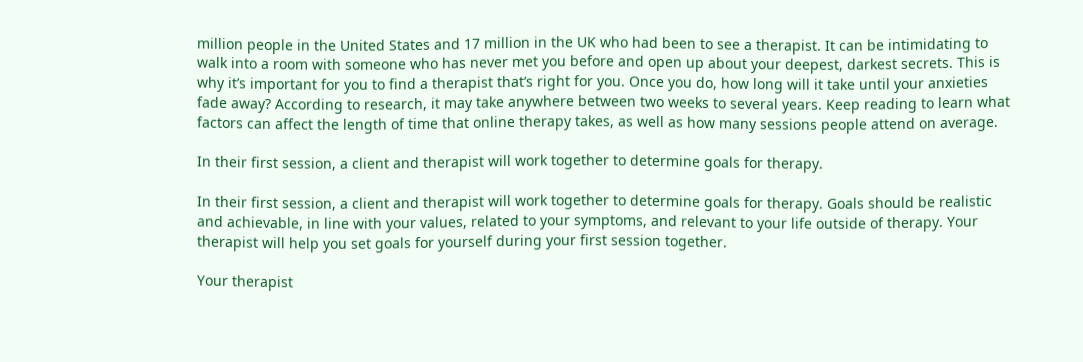million people in the United States and 17 million in the UK who had been to see a therapist. It can be intimidating to walk into a room with someone who has never met you before and open up about your deepest, darkest secrets. This is why it’s important for you to find a therapist that’s right for you. Once you do, how long will it take until your anxieties fade away? According to research, it may take anywhere between two weeks to several years. Keep reading to learn what factors can affect the length of time that online therapy takes, as well as how many sessions people attend on average.

In their first session, a client and therapist will work together to determine goals for therapy.

In their first session, a client and therapist will work together to determine goals for therapy. Goals should be realistic and achievable, in line with your values, related to your symptoms, and relevant to your life outside of therapy. Your therapist will help you set goals for yourself during your first session together.

Your therapist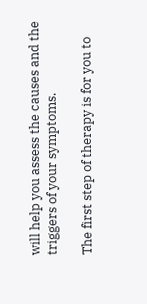will help you assess the causes and the triggers of your symptoms.

The first step of therapy is for you to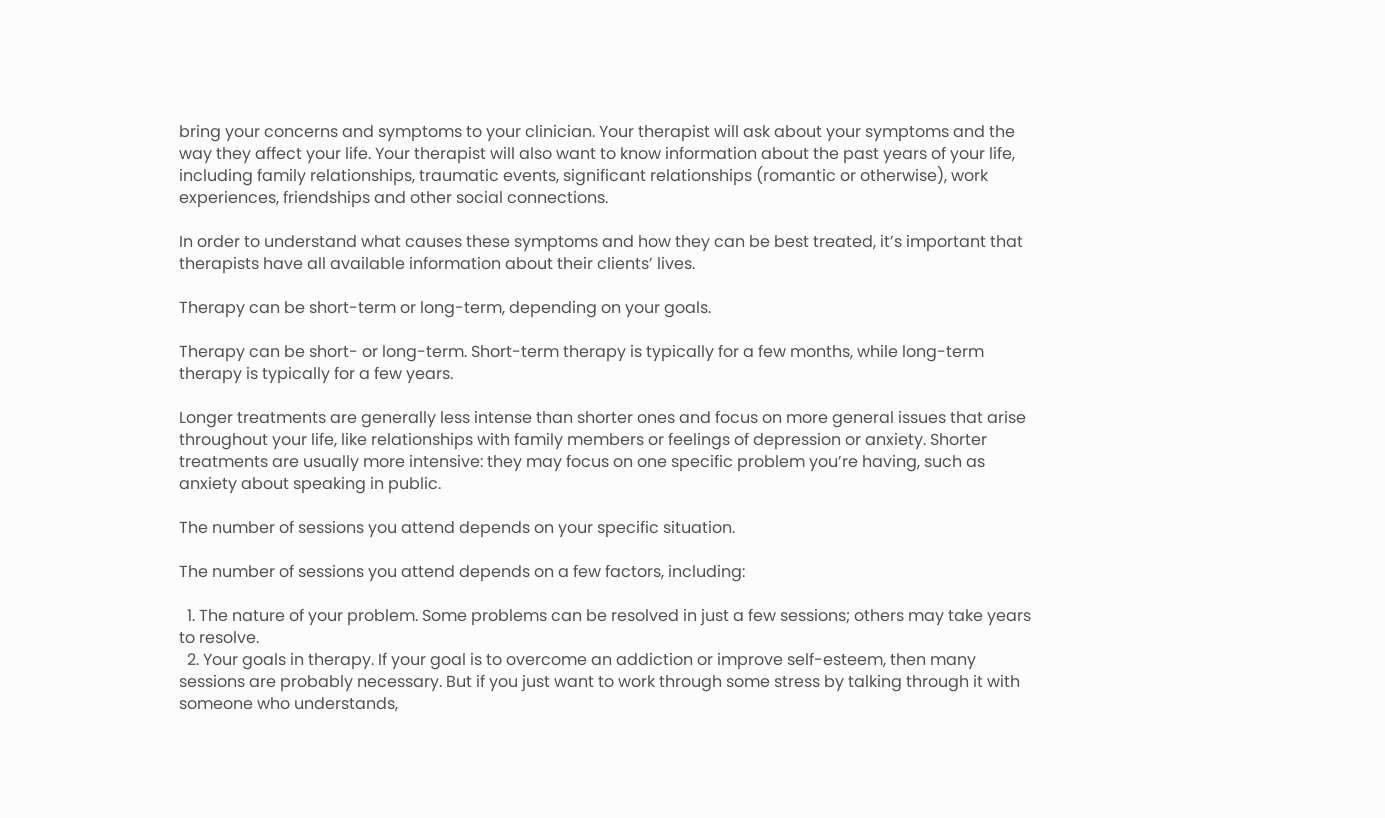bring your concerns and symptoms to your clinician. Your therapist will ask about your symptoms and the way they affect your life. Your therapist will also want to know information about the past years of your life, including family relationships, traumatic events, significant relationships (romantic or otherwise), work experiences, friendships and other social connections.

In order to understand what causes these symptoms and how they can be best treated, it’s important that therapists have all available information about their clients’ lives.

Therapy can be short-term or long-term, depending on your goals.

Therapy can be short- or long-term. Short-term therapy is typically for a few months, while long-term therapy is typically for a few years.

Longer treatments are generally less intense than shorter ones and focus on more general issues that arise throughout your life, like relationships with family members or feelings of depression or anxiety. Shorter treatments are usually more intensive: they may focus on one specific problem you’re having, such as anxiety about speaking in public.

The number of sessions you attend depends on your specific situation.

The number of sessions you attend depends on a few factors, including:

  1. The nature of your problem. Some problems can be resolved in just a few sessions; others may take years to resolve.
  2. Your goals in therapy. If your goal is to overcome an addiction or improve self-esteem, then many sessions are probably necessary. But if you just want to work through some stress by talking through it with someone who understands,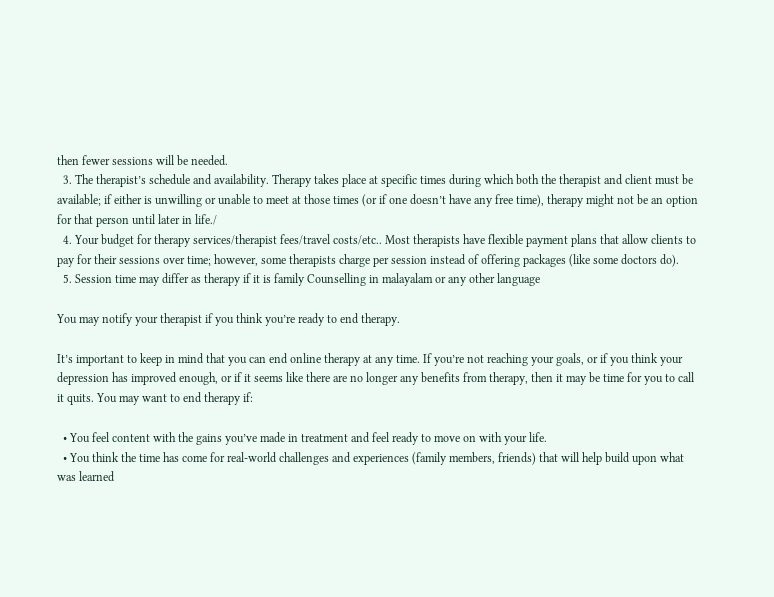then fewer sessions will be needed.
  3. The therapist’s schedule and availability. Therapy takes place at specific times during which both the therapist and client must be available; if either is unwilling or unable to meet at those times (or if one doesn’t have any free time), therapy might not be an option for that person until later in life./
  4. Your budget for therapy services/therapist fees/travel costs/etc.. Most therapists have flexible payment plans that allow clients to pay for their sessions over time; however, some therapists charge per session instead of offering packages (like some doctors do).
  5. Session time may differ as therapy if it is family Counselling in malayalam or any other language

You may notify your therapist if you think you’re ready to end therapy.

It’s important to keep in mind that you can end online therapy at any time. If you’re not reaching your goals, or if you think your depression has improved enough, or if it seems like there are no longer any benefits from therapy, then it may be time for you to call it quits. You may want to end therapy if:

  • You feel content with the gains you’ve made in treatment and feel ready to move on with your life.
  • You think the time has come for real-world challenges and experiences (family members, friends) that will help build upon what was learned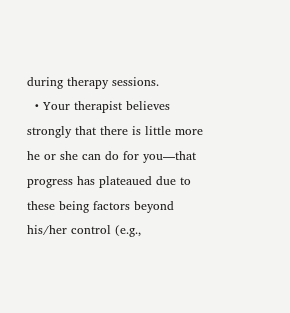during therapy sessions.
  • Your therapist believes strongly that there is little more he or she can do for you—that progress has plateaued due to these being factors beyond his/her control (e.g.,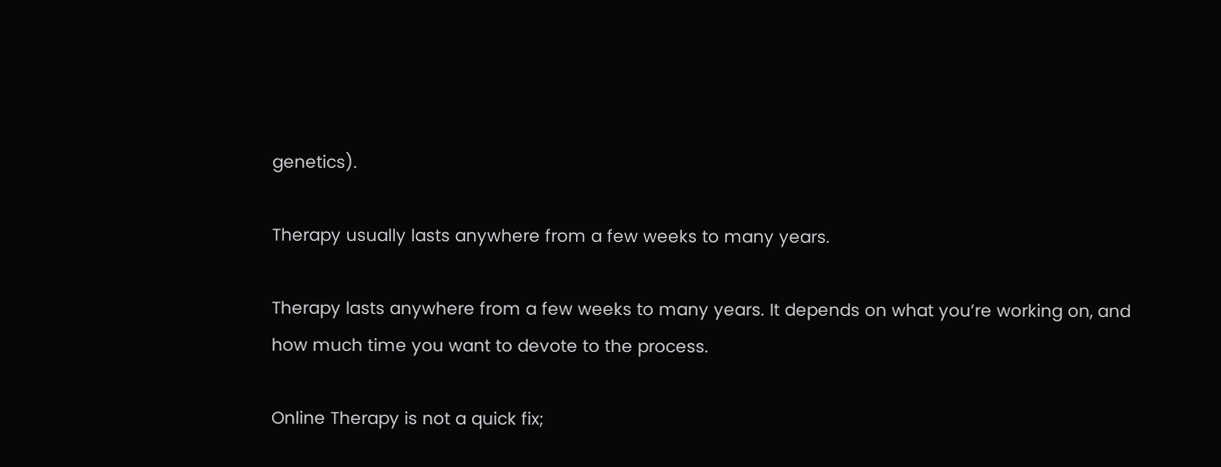genetics).

Therapy usually lasts anywhere from a few weeks to many years.

Therapy lasts anywhere from a few weeks to many years. It depends on what you’re working on, and how much time you want to devote to the process.

Online Therapy is not a quick fix;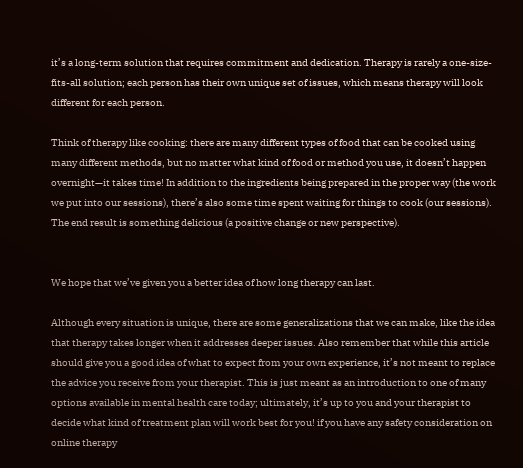it’s a long-term solution that requires commitment and dedication. Therapy is rarely a one-size-fits-all solution; each person has their own unique set of issues, which means therapy will look different for each person.

Think of therapy like cooking: there are many different types of food that can be cooked using many different methods, but no matter what kind of food or method you use, it doesn’t happen overnight—it takes time! In addition to the ingredients being prepared in the proper way (the work we put into our sessions), there’s also some time spent waiting for things to cook (our sessions). The end result is something delicious (a positive change or new perspective).


We hope that we’ve given you a better idea of how long therapy can last.

Although every situation is unique, there are some generalizations that we can make, like the idea that therapy takes longer when it addresses deeper issues. Also remember that while this article should give you a good idea of what to expect from your own experience, it’s not meant to replace the advice you receive from your therapist. This is just meant as an introduction to one of many options available in mental health care today; ultimately, it’s up to you and your therapist to decide what kind of treatment plan will work best for you! if you have any safety consideration on online therapy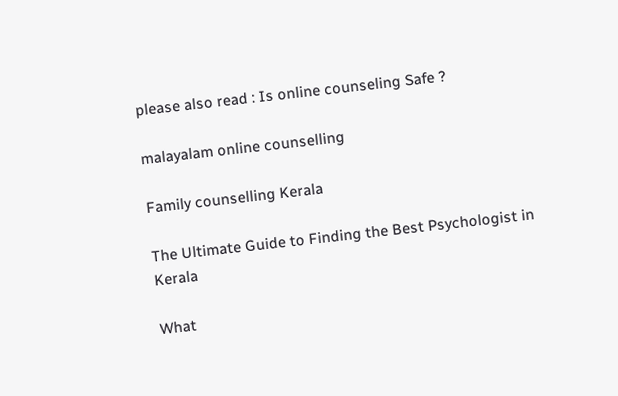please also read : Is online counseling Safe ?

malayalam online counselling

Family counselling Kerala

The Ultimate Guide to Finding the Best Psychologist in Kerala

What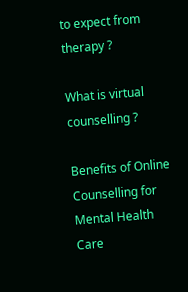to expect from therapy ?

What is virtual counselling ?

Benefits of Online Counselling for Mental Health Care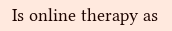Is online therapy as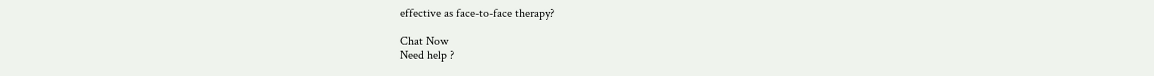effective as face-to-face therapy?

Chat Now
Need help ?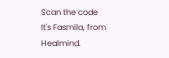Scan the code
It's Fasmila, from Healmind.